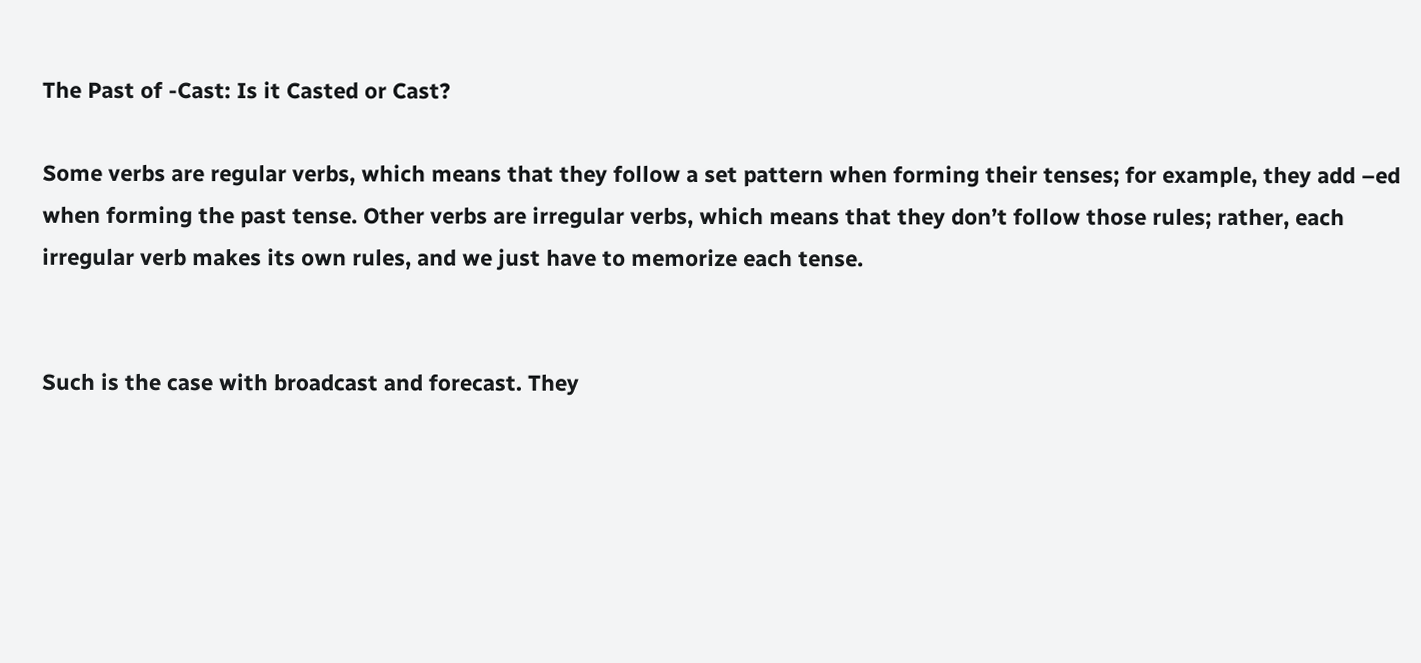The Past of -Cast: Is it Casted or Cast?

Some verbs are regular verbs, which means that they follow a set pattern when forming their tenses; for example, they add –ed when forming the past tense. Other verbs are irregular verbs, which means that they don’t follow those rules; rather, each irregular verb makes its own rules, and we just have to memorize each tense.


Such is the case with broadcast and forecast. They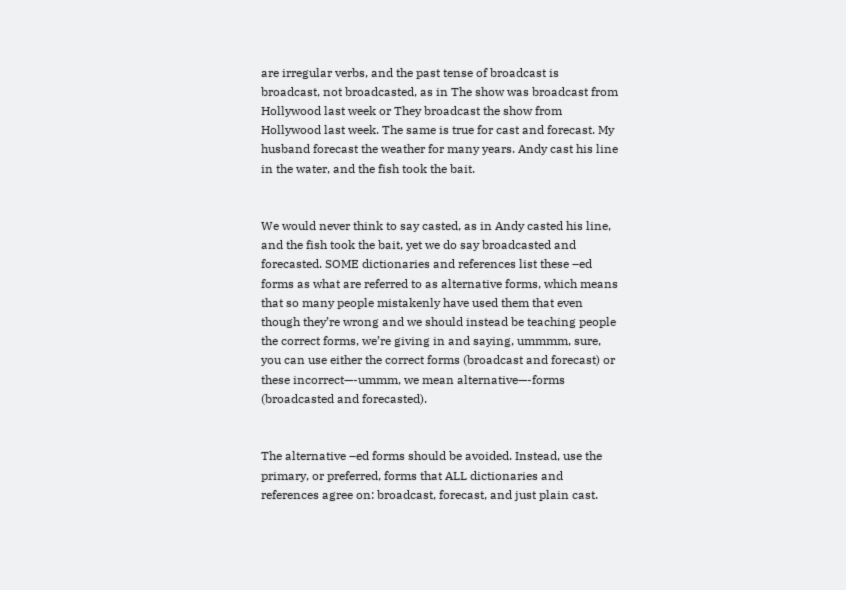are irregular verbs, and the past tense of broadcast is broadcast, not broadcasted, as in The show was broadcast from Hollywood last week or They broadcast the show from Hollywood last week. The same is true for cast and forecast. My husband forecast the weather for many years. Andy cast his line in the water, and the fish took the bait.


We would never think to say casted, as in Andy casted his line, and the fish took the bait, yet we do say broadcasted and forecasted. SOME dictionaries and references list these –ed forms as what are referred to as alternative forms, which means that so many people mistakenly have used them that even though they’re wrong and we should instead be teaching people the correct forms, we’re giving in and saying, ummmm, sure, you can use either the correct forms (broadcast and forecast) or these incorrect—-ummm, we mean alternative—-forms (broadcasted and forecasted).


The alternative –ed forms should be avoided. Instead, use the primary, or preferred, forms that ALL dictionaries and references agree on: broadcast, forecast, and just plain cast.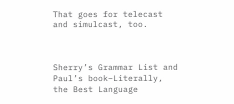That goes for telecast and simulcast, too.



Sherry’s Grammar List and Paul’s book–Literally, the Best Language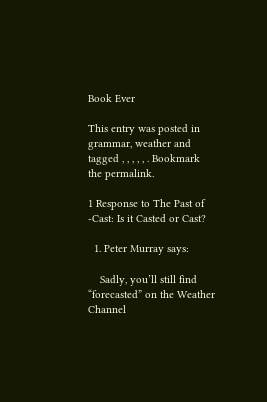Book Ever

This entry was posted in grammar, weather and tagged , , , , , . Bookmark the permalink.

1 Response to The Past of -Cast: Is it Casted or Cast?

  1. Peter Murray says:

    Sadly, you’ll still find “forecasted” on the Weather Channel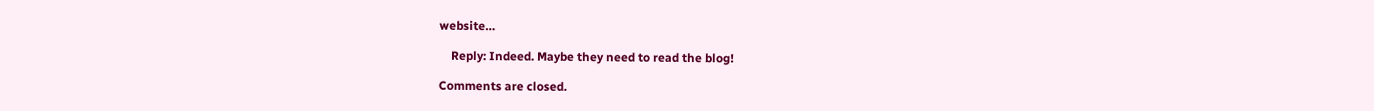website…

    Reply: Indeed. Maybe they need to read the blog!

Comments are closed.